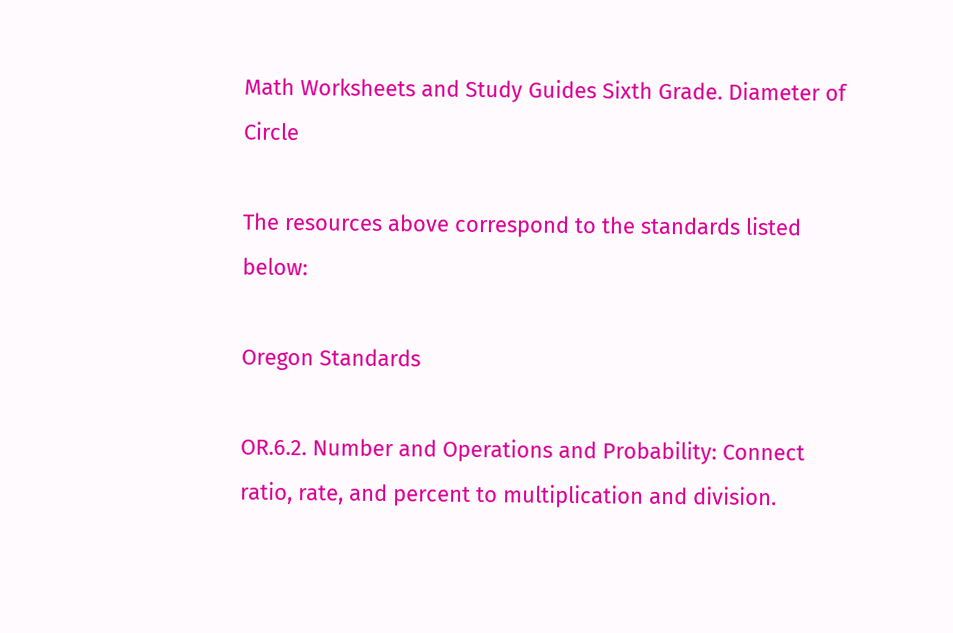Math Worksheets and Study Guides Sixth Grade. Diameter of Circle

The resources above correspond to the standards listed below:

Oregon Standards

OR.6.2. Number and Operations and Probability: Connect ratio, rate, and percent to multiplication and division.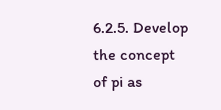6.2.5. Develop the concept of pi as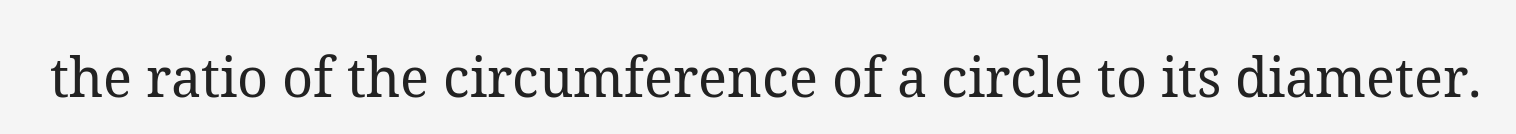the ratio of the circumference of a circle to its diameter.